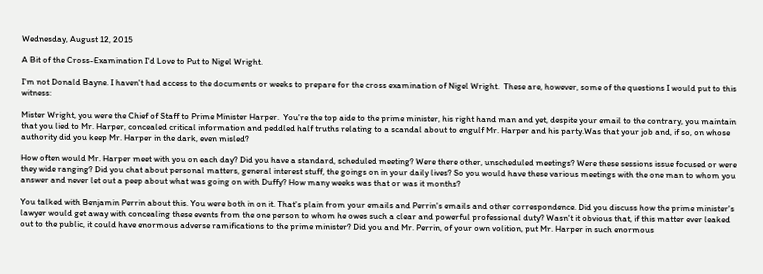Wednesday, August 12, 2015

A Bit of the Cross-Examination I'd Love to Put to Nigel Wright.

I'm not Donald Bayne. I haven't had access to the documents or weeks to prepare for the cross examination of Nigel Wright.  These are, however, some of the questions I would put to this witness:

Mister Wright, you were the Chief of Staff to Prime Minister Harper.  You're the top aide to the prime minister, his right hand man and yet, despite your email to the contrary, you maintain that you lied to Mr. Harper, concealed critical information and peddled half truths relating to a scandal about to engulf Mr. Harper and his party.Was that your job and, if so, on whose authority did you keep Mr. Harper in the dark, even misled?

How often would Mr. Harper meet with you on each day? Did you have a standard, scheduled meeting? Were there other, unscheduled meetings? Were these sessions issue focused or were they wide ranging? Did you chat about personal matters, general interest stuff, the goings on in your daily lives? So you would have these various meetings with the one man to whom you answer and never let out a peep about what was going on with Duffy? How many weeks was that or was it months?

You talked with Benjamin Perrin about this. You were both in on it. That's plain from your emails and Perrin's emails and other correspondence. Did you discuss how the prime minister's lawyer would get away with concealing these events from the one person to whom he owes such a clear and powerful professional duty? Wasn't it obvious that, if this matter ever leaked out to the public, it could have enormous adverse ramifications to the prime minister? Did you and Mr. Perrin, of your own volition, put Mr. Harper in such enormous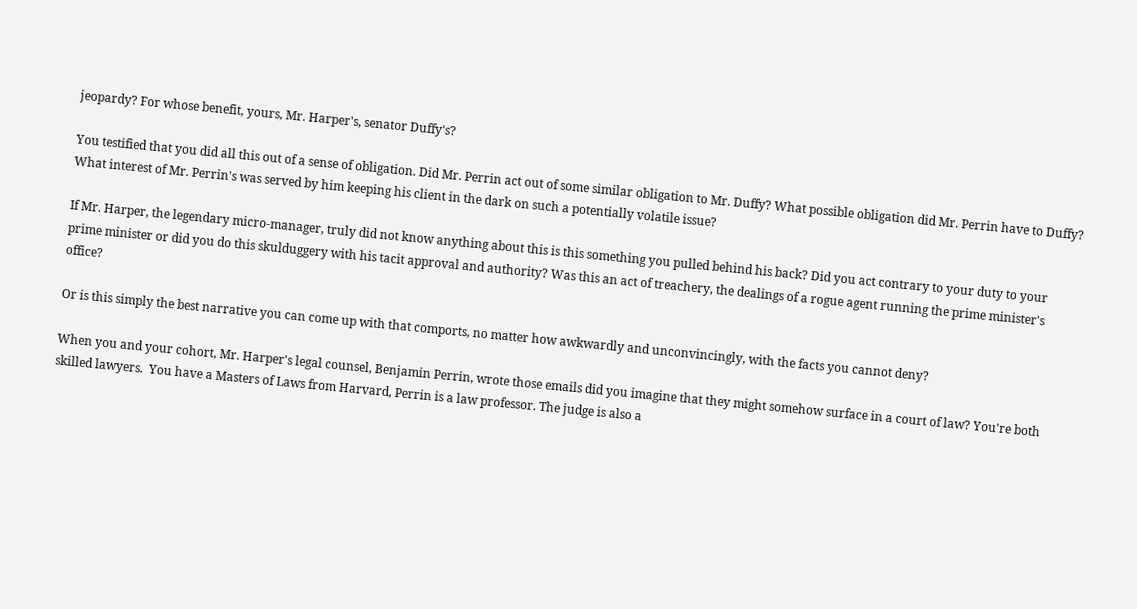jeopardy? For whose benefit, yours, Mr. Harper's, senator Duffy's?

You testified that you did all this out of a sense of obligation. Did Mr. Perrin act out of some similar obligation to Mr. Duffy? What possible obligation did Mr. Perrin have to Duffy? What interest of Mr. Perrin's was served by him keeping his client in the dark on such a potentially volatile issue?

If Mr. Harper, the legendary micro-manager, truly did not know anything about this is this something you pulled behind his back? Did you act contrary to your duty to your prime minister or did you do this skulduggery with his tacit approval and authority? Was this an act of treachery, the dealings of a rogue agent running the prime minister's office?

Or is this simply the best narrative you can come up with that comports, no matter how awkwardly and unconvincingly, with the facts you cannot deny?

When you and your cohort, Mr. Harper's legal counsel, Benjamin Perrin, wrote those emails did you imagine that they might somehow surface in a court of law? You're both skilled lawyers.  You have a Masters of Laws from Harvard, Perrin is a law professor. The judge is also a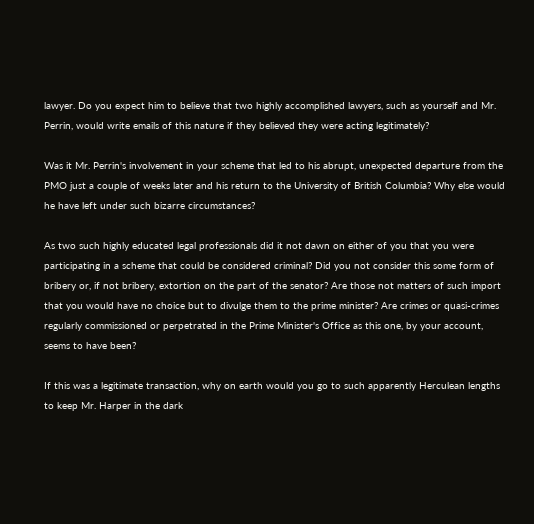lawyer. Do you expect him to believe that two highly accomplished lawyers, such as yourself and Mr. Perrin, would write emails of this nature if they believed they were acting legitimately?

Was it Mr. Perrin's involvement in your scheme that led to his abrupt, unexpected departure from the PMO just a couple of weeks later and his return to the University of British Columbia? Why else would he have left under such bizarre circumstances?

As two such highly educated legal professionals did it not dawn on either of you that you were participating in a scheme that could be considered criminal? Did you not consider this some form of bribery or, if not bribery, extortion on the part of the senator? Are those not matters of such import that you would have no choice but to divulge them to the prime minister? Are crimes or quasi-crimes regularly commissioned or perpetrated in the Prime Minister's Office as this one, by your account, seems to have been?

If this was a legitimate transaction, why on earth would you go to such apparently Herculean lengths to keep Mr. Harper in the dark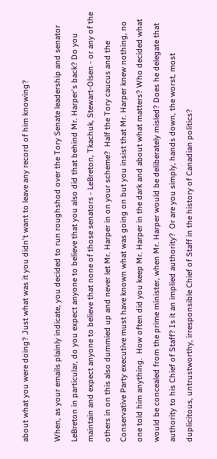about what you were doing? Just what was it you didn't want to leave any record of him knowing?

When, as your emails plainly indicate, you decided to run roughshod over the Tory Senate leadership and senator LeBreton in particular, do you expect anyone to believe that you also did that behind Mr. Harper's back? Do you maintain and expect anyone to believe that none of those senators - LeBreton, Tkachuk, Stewart-Olsen - or any of the others in on this also dummied up and never let Mr. Harper in on your scheme?  Half the Tory caucus and the Conservative Party executive must have known what was going on but you insist that Mr. Harper knew nothing, no one told him anything.  How often did you keep Mr. Harper in the dark and about what matters? Who decided what would be concealed from the prime minister, when Mr. Harper would be deliberately misled? Does he delegate that authority to his Chief of Staff? Is it an implied authority?  Or are you simply, hands down, the worst, most duplicitous, untrustworthy, irresponsible Chief of Staff in the history of Canadian politics?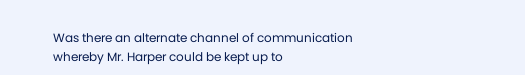Was there an alternate channel of communication whereby Mr. Harper could be kept up to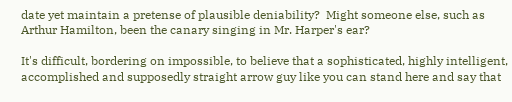date yet maintain a pretense of plausible deniability?  Might someone else, such as Arthur Hamilton, been the canary singing in Mr. Harper's ear?

It's difficult, bordering on impossible, to believe that a sophisticated, highly intelligent, accomplished and supposedly straight arrow guy like you can stand here and say that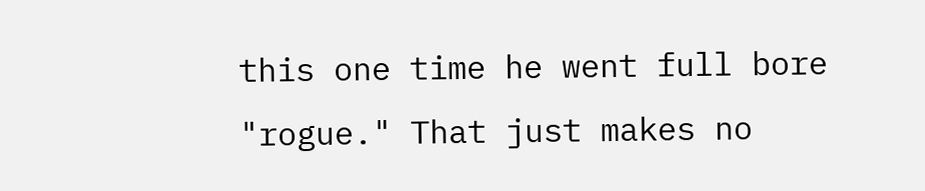this one time he went full bore "rogue." That just makes no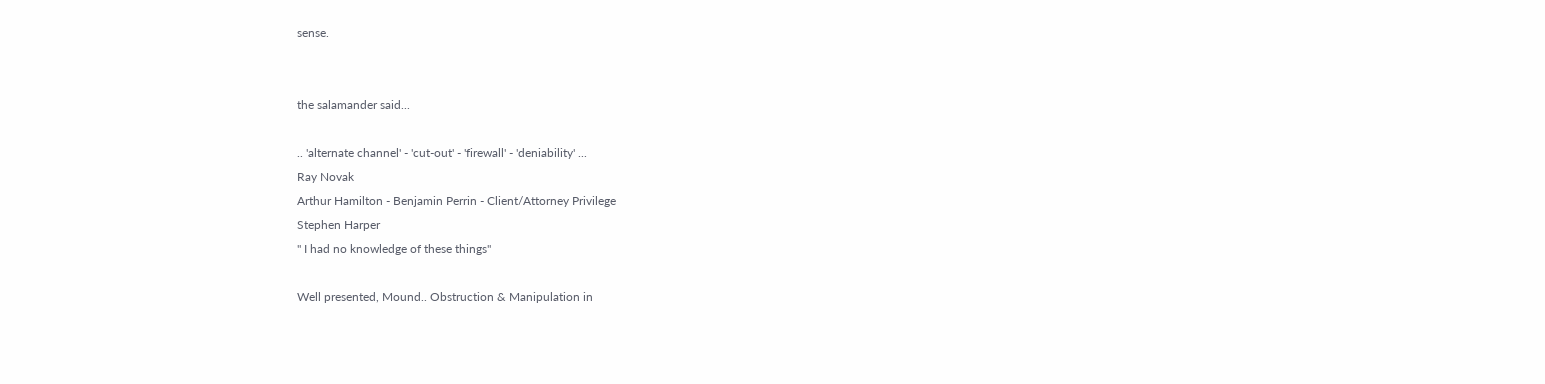sense.


the salamander said...

.. 'alternate channel' - 'cut-out' - 'firewall' - 'deniability' ...
Ray Novak
Arthur Hamilton - Benjamin Perrin - Client/Attorney Privilege
Stephen Harper
" I had no knowledge of these things"

Well presented, Mound.. Obstruction & Manipulation in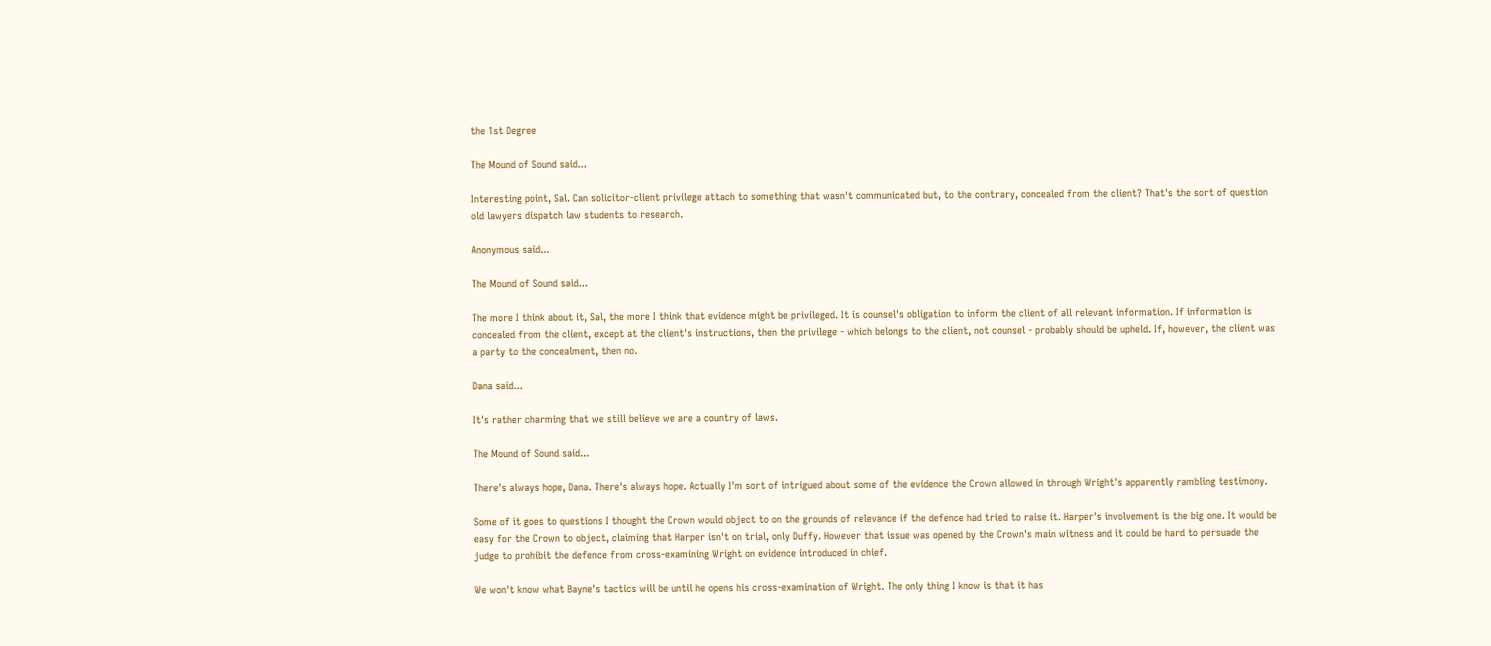the 1st Degree

The Mound of Sound said...

Interesting point, Sal. Can solicitor-client privilege attach to something that wasn't communicated but, to the contrary, concealed from the client? That's the sort of question old lawyers dispatch law students to research.

Anonymous said...

The Mound of Sound said...

The more I think about it, Sal, the more I think that evidence might be privileged. It is counsel's obligation to inform the client of all relevant information. If information is concealed from the client, except at the client's instructions, then the privilege - which belongs to the client, not counsel - probably should be upheld. If, however, the client was a party to the concealment, then no.

Dana said...

It's rather charming that we still believe we are a country of laws.

The Mound of Sound said...

There's always hope, Dana. There's always hope. Actually I'm sort of intrigued about some of the evidence the Crown allowed in through Wright's apparently rambling testimony.

Some of it goes to questions I thought the Crown would object to on the grounds of relevance if the defence had tried to raise it. Harper's involvement is the big one. It would be easy for the Crown to object, claiming that Harper isn't on trial, only Duffy. However that issue was opened by the Crown's main witness and it could be hard to persuade the judge to prohibit the defence from cross-examining Wright on evidence introduced in chief.

We won't know what Bayne's tactics will be until he opens his cross-examination of Wright. The only thing I know is that it has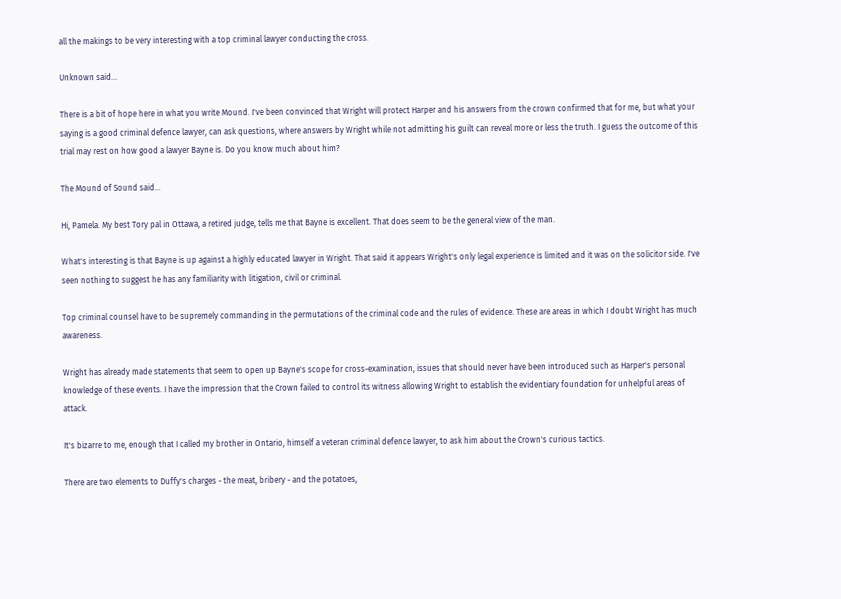all the makings to be very interesting with a top criminal lawyer conducting the cross.

Unknown said...

There is a bit of hope here in what you write Mound. I've been convinced that Wright will protect Harper and his answers from the crown confirmed that for me, but what your saying is a good criminal defence lawyer, can ask questions, where answers by Wright while not admitting his guilt can reveal more or less the truth. I guess the outcome of this trial may rest on how good a lawyer Bayne is. Do you know much about him?

The Mound of Sound said...

Hi, Pamela. My best Tory pal in Ottawa, a retired judge, tells me that Bayne is excellent. That does seem to be the general view of the man.

What's interesting is that Bayne is up against a highly educated lawyer in Wright. That said it appears Wright's only legal experience is limited and it was on the solicitor side. I've seen nothing to suggest he has any familiarity with litigation, civil or criminal.

Top criminal counsel have to be supremely commanding in the permutations of the criminal code and the rules of evidence. These are areas in which I doubt Wright has much awareness.

Wright has already made statements that seem to open up Bayne's scope for cross-examination, issues that should never have been introduced such as Harper's personal knowledge of these events. I have the impression that the Crown failed to control its witness allowing Wright to establish the evidentiary foundation for unhelpful areas of attack.

It's bizarre to me, enough that I called my brother in Ontario, himself a veteran criminal defence lawyer, to ask him about the Crown's curious tactics.

There are two elements to Duffy's charges - the meat, bribery - and the potatoes,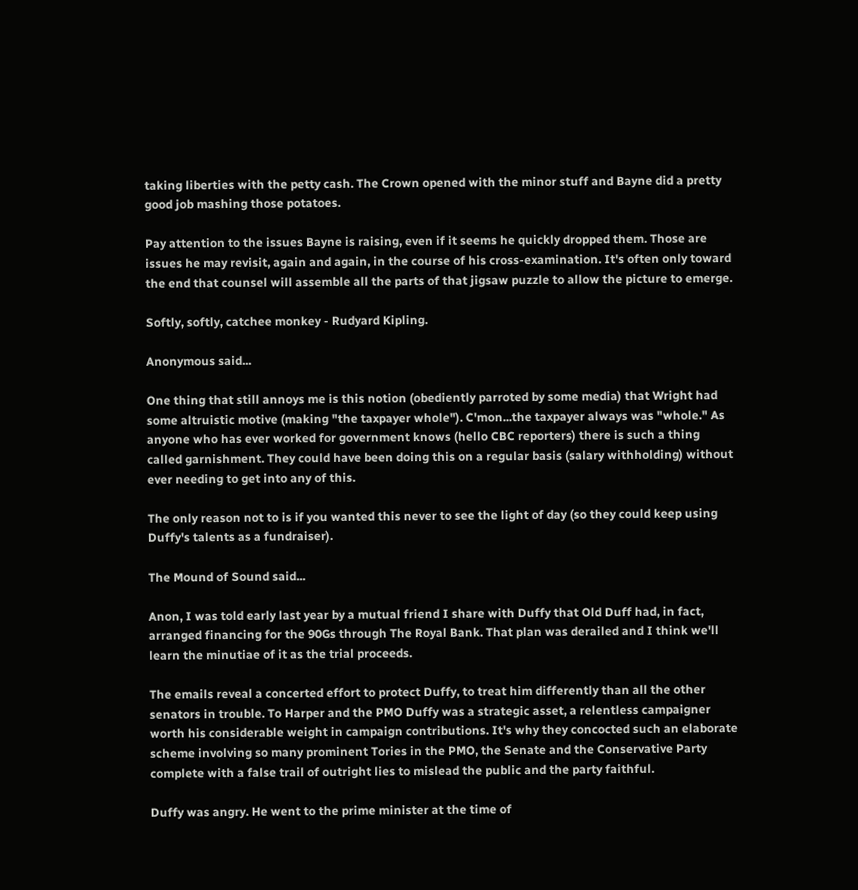taking liberties with the petty cash. The Crown opened with the minor stuff and Bayne did a pretty good job mashing those potatoes.

Pay attention to the issues Bayne is raising, even if it seems he quickly dropped them. Those are issues he may revisit, again and again, in the course of his cross-examination. It's often only toward the end that counsel will assemble all the parts of that jigsaw puzzle to allow the picture to emerge.

Softly, softly, catchee monkey - Rudyard Kipling.

Anonymous said...

One thing that still annoys me is this notion (obediently parroted by some media) that Wright had some altruistic motive (making "the taxpayer whole"). C'mon...the taxpayer always was "whole." As anyone who has ever worked for government knows (hello CBC reporters) there is such a thing called garnishment. They could have been doing this on a regular basis (salary withholding) without ever needing to get into any of this.

The only reason not to is if you wanted this never to see the light of day (so they could keep using Duffy's talents as a fundraiser).

The Mound of Sound said...

Anon, I was told early last year by a mutual friend I share with Duffy that Old Duff had, in fact, arranged financing for the 90Gs through The Royal Bank. That plan was derailed and I think we'll learn the minutiae of it as the trial proceeds.

The emails reveal a concerted effort to protect Duffy, to treat him differently than all the other senators in trouble. To Harper and the PMO Duffy was a strategic asset, a relentless campaigner worth his considerable weight in campaign contributions. It's why they concocted such an elaborate scheme involving so many prominent Tories in the PMO, the Senate and the Conservative Party complete with a false trail of outright lies to mislead the public and the party faithful.

Duffy was angry. He went to the prime minister at the time of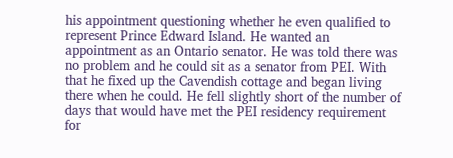his appointment questioning whether he even qualified to represent Prince Edward Island. He wanted an appointment as an Ontario senator. He was told there was no problem and he could sit as a senator from PEI. With that he fixed up the Cavendish cottage and began living there when he could. He fell slightly short of the number of days that would have met the PEI residency requirement for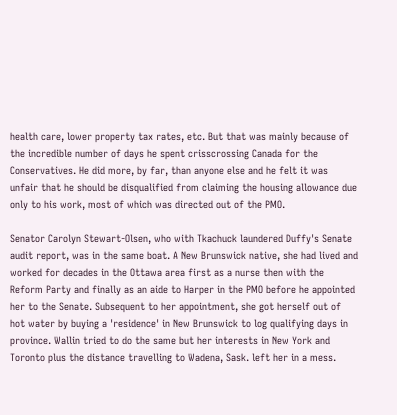health care, lower property tax rates, etc. But that was mainly because of the incredible number of days he spent crisscrossing Canada for the Conservatives. He did more, by far, than anyone else and he felt it was unfair that he should be disqualified from claiming the housing allowance due only to his work, most of which was directed out of the PMO.

Senator Carolyn Stewart-Olsen, who with Tkachuck laundered Duffy's Senate audit report, was in the same boat. A New Brunswick native, she had lived and worked for decades in the Ottawa area first as a nurse then with the Reform Party and finally as an aide to Harper in the PMO before he appointed her to the Senate. Subsequent to her appointment, she got herself out of hot water by buying a 'residence' in New Brunswick to log qualifying days in province. Wallin tried to do the same but her interests in New York and Toronto plus the distance travelling to Wadena, Sask. left her in a mess.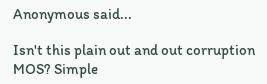Anonymous said...

Isn't this plain out and out corruption MOS? Simple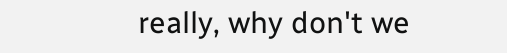really, why don't we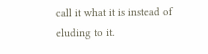call it what it is instead of eluding to it.